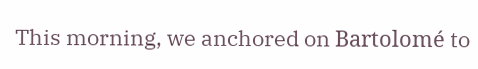This morning, we anchored on Bartolomé to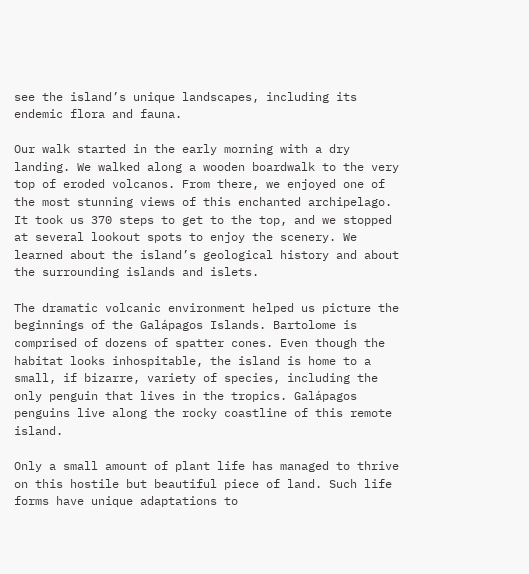see the island’s unique landscapes, including its endemic flora and fauna.

Our walk started in the early morning with a dry landing. We walked along a wooden boardwalk to the very top of eroded volcanos. From there, we enjoyed one of the most stunning views of this enchanted archipelago. It took us 370 steps to get to the top, and we stopped at several lookout spots to enjoy the scenery. We learned about the island’s geological history and about the surrounding islands and islets.

The dramatic volcanic environment helped us picture the beginnings of the Galápagos Islands. Bartolome is comprised of dozens of spatter cones. Even though the habitat looks inhospitable, the island is home to a small, if bizarre, variety of species, including the only penguin that lives in the tropics. Galápagos penguins live along the rocky coastline of this remote island.

Only a small amount of plant life has managed to thrive on this hostile but beautiful piece of land. Such life forms have unique adaptations to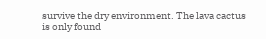survive the dry environment. The lava cactus is only found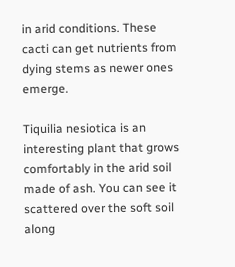in arid conditions. These cacti can get nutrients from dying stems as newer ones emerge.

Tiquilia nesiotica is an interesting plant that grows comfortably in the arid soil made of ash. You can see it scattered over the soft soil along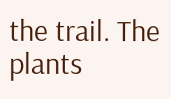the trail. The plants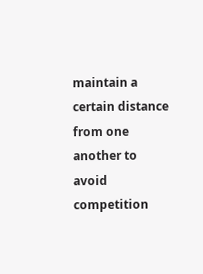maintain a certain distance from one another to avoid competition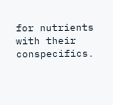for nutrients with their conspecifics.